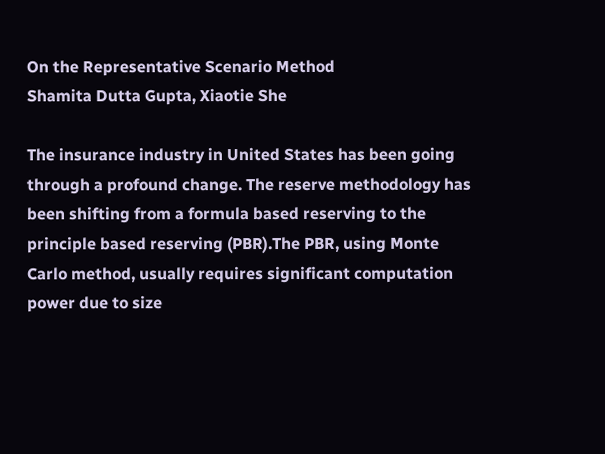On the Representative Scenario Method
Shamita Dutta Gupta, Xiaotie She

The insurance industry in United States has been going through a profound change. The reserve methodology has been shifting from a formula based reserving to the principle based reserving (PBR).The PBR, using Monte Carlo method, usually requires significant computation power due to size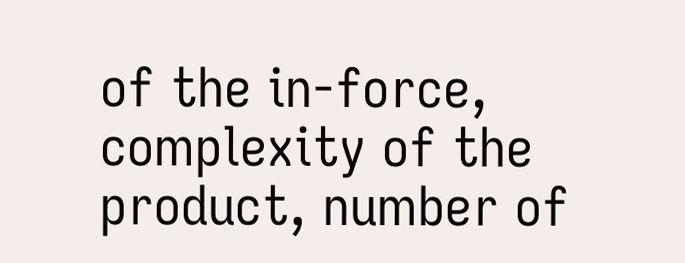of the in-force, complexity of the product, number of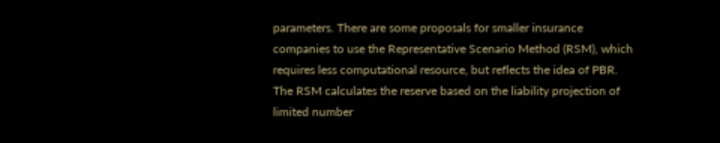parameters. There are some proposals for smaller insurance companies to use the Representative Scenario Method (RSM), which requires less computational resource, but reflects the idea of PBR. The RSM calculates the reserve based on the liability projection of limited number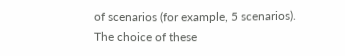of scenarios (for example, 5 scenarios). The choice of these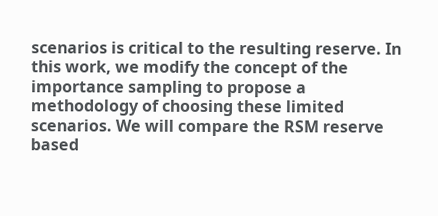scenarios is critical to the resulting reserve. In this work, we modify the concept of the importance sampling to propose a methodology of choosing these limited scenarios. We will compare the RSM reserve based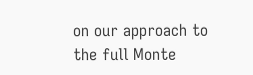on our approach to the full Monte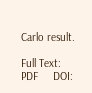Carlo result.

Full Text: PDF     DOI: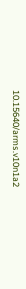10.15640/arms.v10n1a2